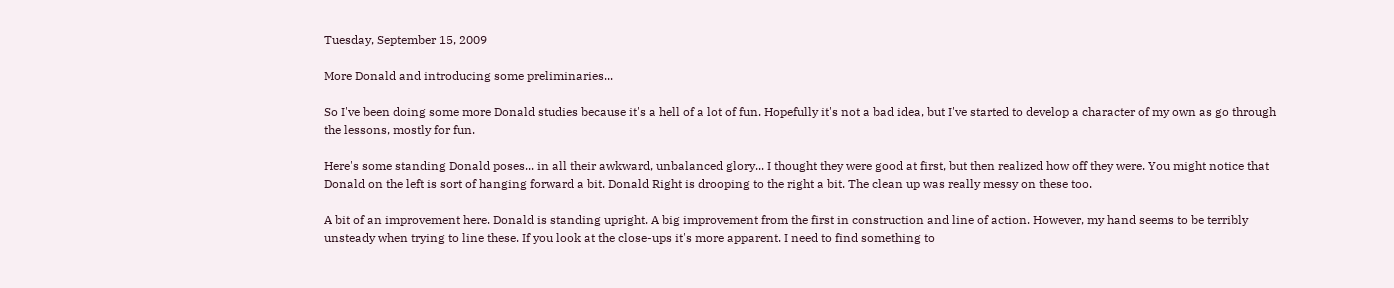Tuesday, September 15, 2009

More Donald and introducing some preliminaries...

So I've been doing some more Donald studies because it's a hell of a lot of fun. Hopefully it's not a bad idea, but I've started to develop a character of my own as go through the lessons, mostly for fun.

Here's some standing Donald poses... in all their awkward, unbalanced glory... I thought they were good at first, but then realized how off they were. You might notice that Donald on the left is sort of hanging forward a bit. Donald Right is drooping to the right a bit. The clean up was really messy on these too.

A bit of an improvement here. Donald is standing upright. A big improvement from the first in construction and line of action. However, my hand seems to be terribly unsteady when trying to line these. If you look at the close-ups it's more apparent. I need to find something to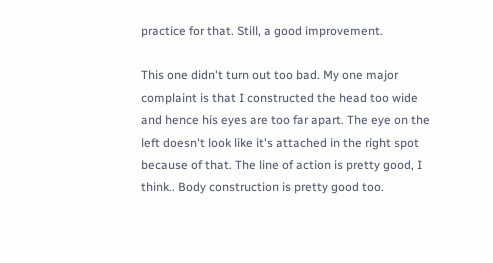practice for that. Still, a good improvement.

This one didn't turn out too bad. My one major complaint is that I constructed the head too wide and hence his eyes are too far apart. The eye on the left doesn't look like it's attached in the right spot because of that. The line of action is pretty good, I think.. Body construction is pretty good too.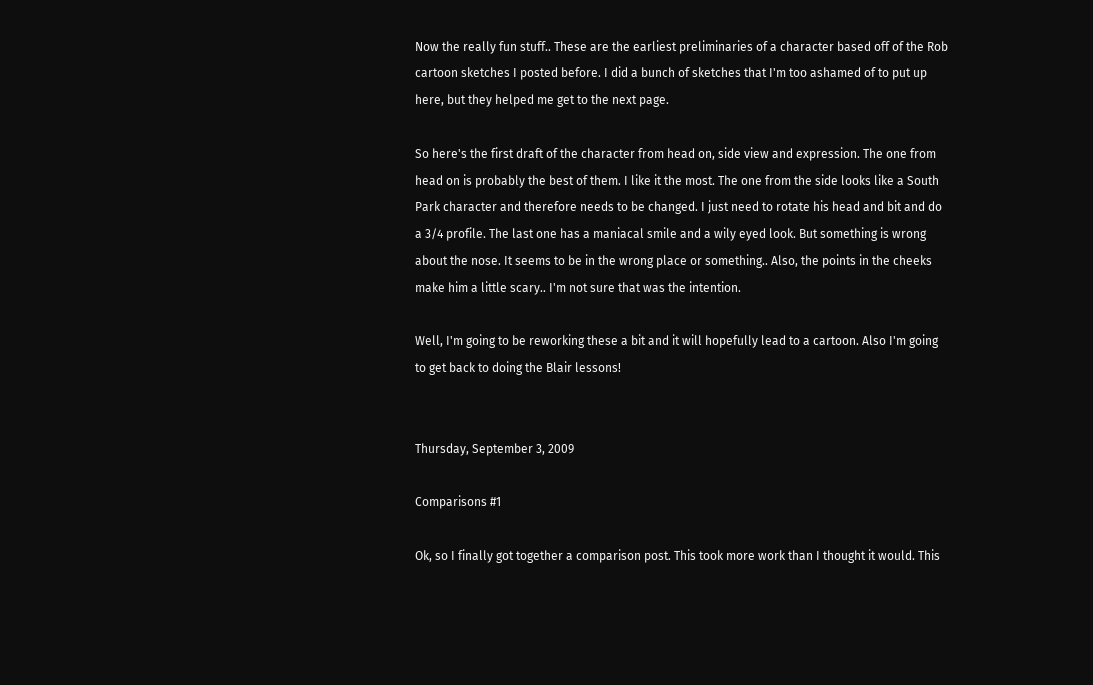Now the really fun stuff.. These are the earliest preliminaries of a character based off of the Rob cartoon sketches I posted before. I did a bunch of sketches that I'm too ashamed of to put up here, but they helped me get to the next page.

So here's the first draft of the character from head on, side view and expression. The one from head on is probably the best of them. I like it the most. The one from the side looks like a South Park character and therefore needs to be changed. I just need to rotate his head and bit and do a 3/4 profile. The last one has a maniacal smile and a wily eyed look. But something is wrong about the nose. It seems to be in the wrong place or something.. Also, the points in the cheeks make him a little scary.. I'm not sure that was the intention.

Well, I'm going to be reworking these a bit and it will hopefully lead to a cartoon. Also I'm going to get back to doing the Blair lessons!


Thursday, September 3, 2009

Comparisons #1

Ok, so I finally got together a comparison post. This took more work than I thought it would. This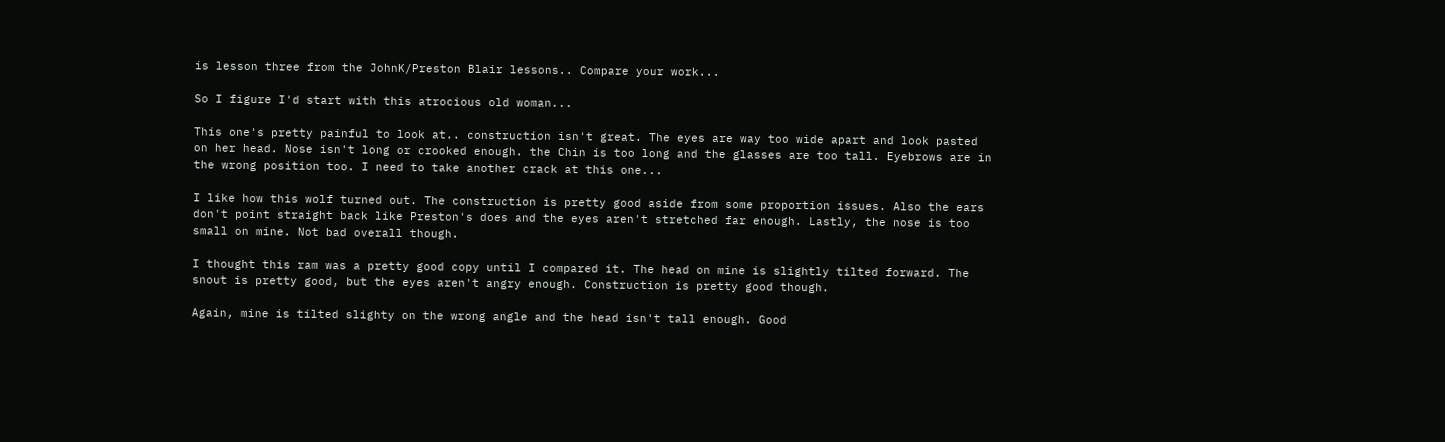is lesson three from the JohnK/Preston Blair lessons.. Compare your work...

So I figure I'd start with this atrocious old woman...

This one's pretty painful to look at.. construction isn't great. The eyes are way too wide apart and look pasted on her head. Nose isn't long or crooked enough. the Chin is too long and the glasses are too tall. Eyebrows are in the wrong position too. I need to take another crack at this one...

I like how this wolf turned out. The construction is pretty good aside from some proportion issues. Also the ears don't point straight back like Preston's does and the eyes aren't stretched far enough. Lastly, the nose is too small on mine. Not bad overall though.

I thought this ram was a pretty good copy until I compared it. The head on mine is slightly tilted forward. The snout is pretty good, but the eyes aren't angry enough. Construction is pretty good though.

Again, mine is tilted slighty on the wrong angle and the head isn't tall enough. Good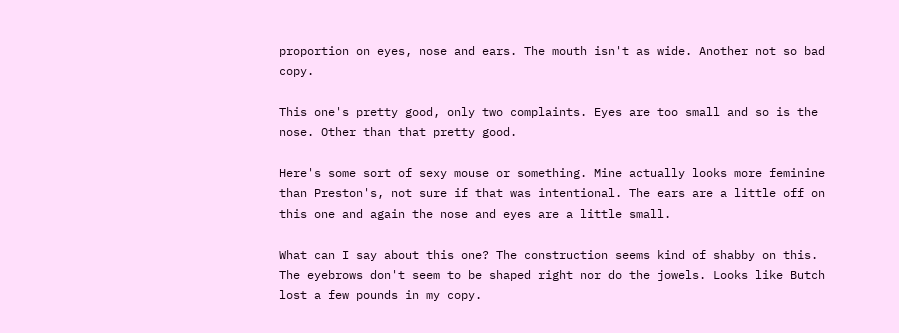proportion on eyes, nose and ears. The mouth isn't as wide. Another not so bad copy.

This one's pretty good, only two complaints. Eyes are too small and so is the nose. Other than that pretty good.

Here's some sort of sexy mouse or something. Mine actually looks more feminine than Preston's, not sure if that was intentional. The ears are a little off on this one and again the nose and eyes are a little small.

What can I say about this one? The construction seems kind of shabby on this. The eyebrows don't seem to be shaped right nor do the jowels. Looks like Butch lost a few pounds in my copy.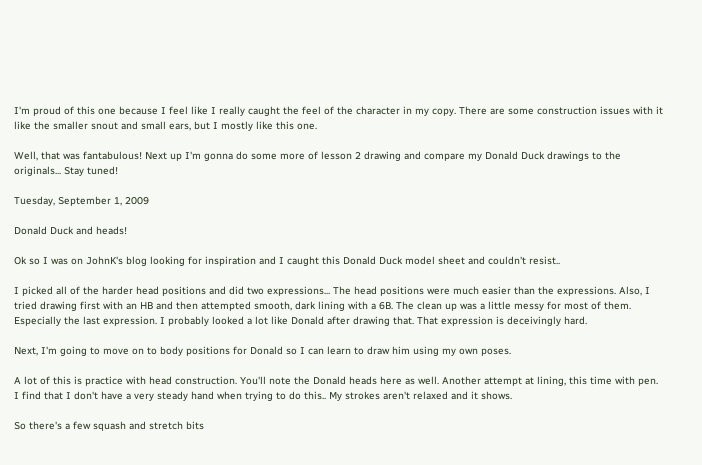I'm proud of this one because I feel like I really caught the feel of the character in my copy. There are some construction issues with it like the smaller snout and small ears, but I mostly like this one.

Well, that was fantabulous! Next up I'm gonna do some more of lesson 2 drawing and compare my Donald Duck drawings to the originals... Stay tuned!

Tuesday, September 1, 2009

Donald Duck and heads!

Ok so I was on JohnK's blog looking for inspiration and I caught this Donald Duck model sheet and couldn't resist..

I picked all of the harder head positions and did two expressions... The head positions were much easier than the expressions. Also, I tried drawing first with an HB and then attempted smooth, dark lining with a 6B. The clean up was a little messy for most of them. Especially the last expression. I probably looked a lot like Donald after drawing that. That expression is deceivingly hard.

Next, I'm going to move on to body positions for Donald so I can learn to draw him using my own poses.

A lot of this is practice with head construction. You'll note the Donald heads here as well. Another attempt at lining, this time with pen. I find that I don't have a very steady hand when trying to do this.. My strokes aren't relaxed and it shows.

So there's a few squash and stretch bits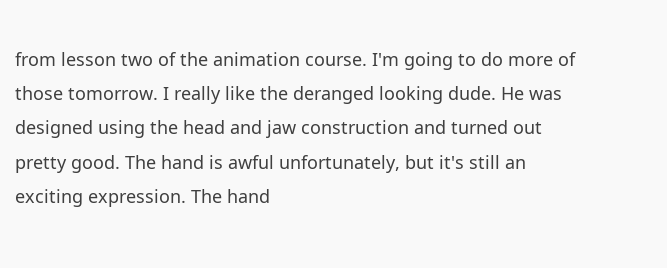from lesson two of the animation course. I'm going to do more of those tomorrow. I really like the deranged looking dude. He was designed using the head and jaw construction and turned out pretty good. The hand is awful unfortunately, but it's still an exciting expression. The hand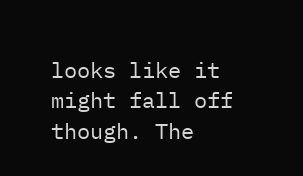looks like it might fall off though. The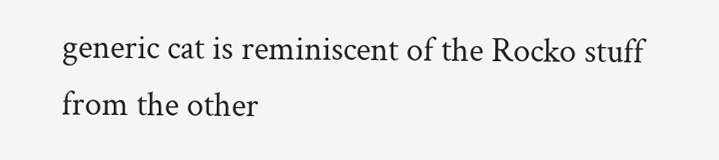generic cat is reminiscent of the Rocko stuff from the other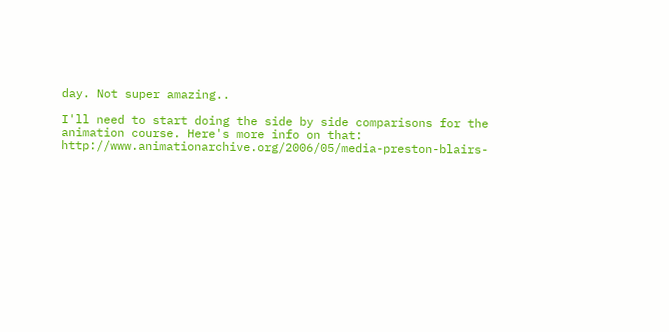day. Not super amazing..

I'll need to start doing the side by side comparisons for the animation course. Here's more info on that: http://www.animationarchive.org/2006/05/media-preston-blairs-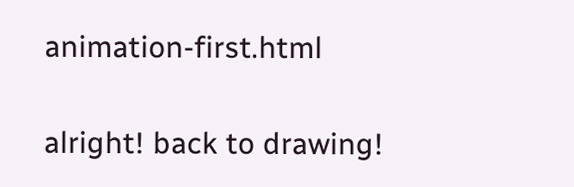animation-first.html

alright! back to drawing!